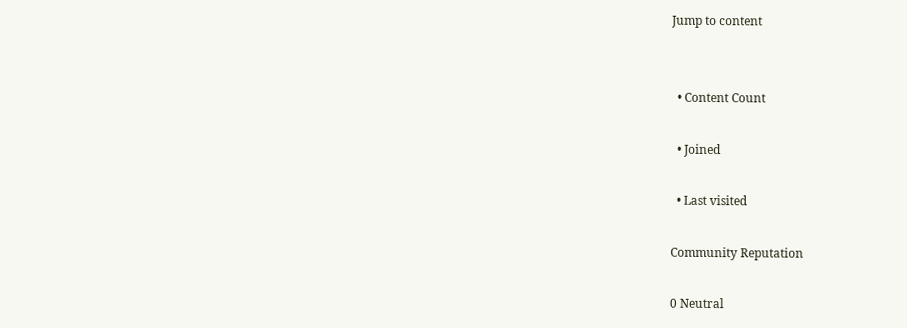Jump to content


  • Content Count

  • Joined

  • Last visited

Community Reputation

0 Neutral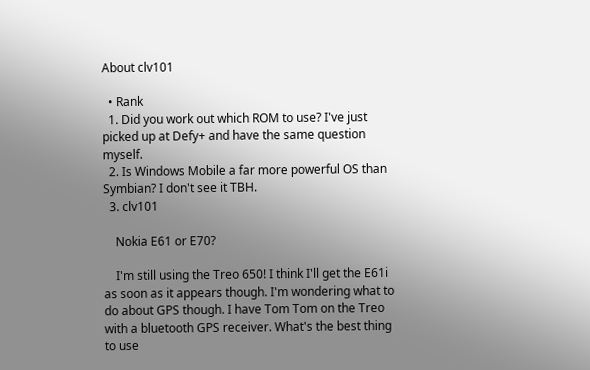About clv101

  • Rank
  1. Did you work out which ROM to use? I've just picked up at Defy+ and have the same question myself.
  2. Is Windows Mobile a far more powerful OS than Symbian? I don't see it TBH.
  3. clv101

    Nokia E61 or E70?

    I'm still using the Treo 650! I think I'll get the E61i as soon as it appears though. I'm wondering what to do about GPS though. I have Tom Tom on the Treo with a bluetooth GPS receiver. What's the best thing to use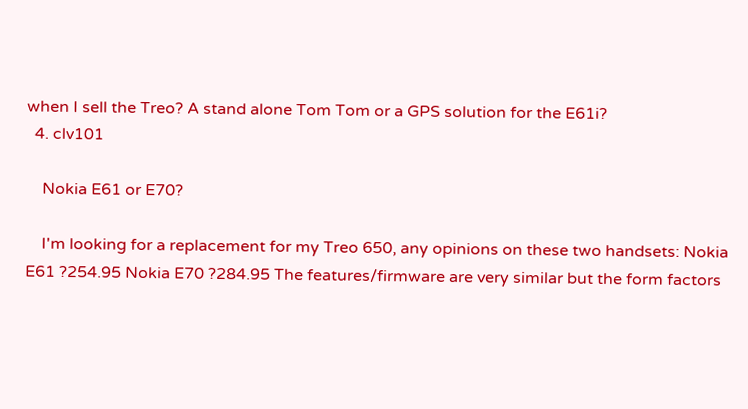when I sell the Treo? A stand alone Tom Tom or a GPS solution for the E61i?
  4. clv101

    Nokia E61 or E70?

    I'm looking for a replacement for my Treo 650, any opinions on these two handsets: Nokia E61 ?254.95 Nokia E70 ?284.95 The features/firmware are very similar but the form factors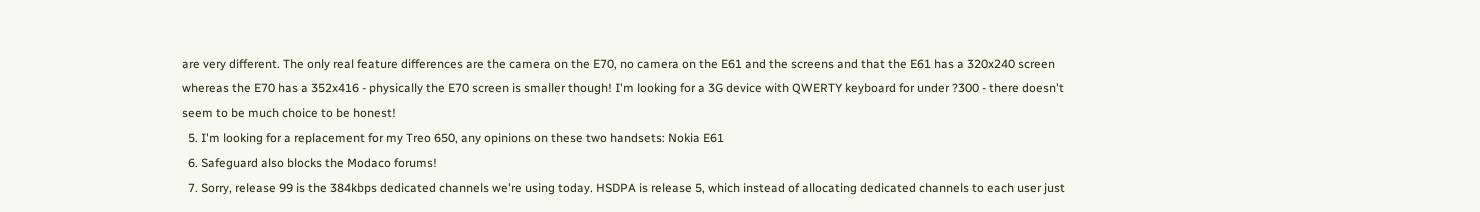are very different. The only real feature differences are the camera on the E70, no camera on the E61 and the screens and that the E61 has a 320x240 screen whereas the E70 has a 352x416 - physically the E70 screen is smaller though! I'm looking for a 3G device with QWERTY keyboard for under ?300 - there doesn't seem to be much choice to be honest!
  5. I'm looking for a replacement for my Treo 650, any opinions on these two handsets: Nokia E61
  6. Safeguard also blocks the Modaco forums!
  7. Sorry, release 99 is the 384kbps dedicated channels we're using today. HSDPA is release 5, which instead of allocating dedicated channels to each user just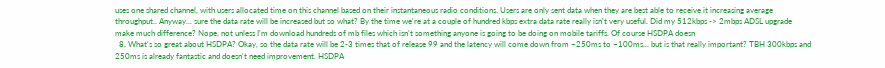uses one shared channel, with users allocated time on this channel based on their instantaneous radio conditions. Users are only sent data when they are best able to receive it increasing average throughput.. Anyway... sure the data rate will be increased but so what? By the time we're at a couple of hundred kbps extra data rate really isn't very useful. Did my 512kbps -> 2mbps ADSL upgrade make much difference? Nope, not unless I'm download hundreds of mb files which isn't something anyone is going to be doing on mobile tariffs. Of course HSDPA doesn
  8. What's so great about HSDPA? Okay, so the data rate will be 2-3 times that of release 99 and the latency will come down from ~250ms to ~100ms... but is that really important? TBH 300kbps and 250ms is already fantastic and doesn't need improvement. HSDPA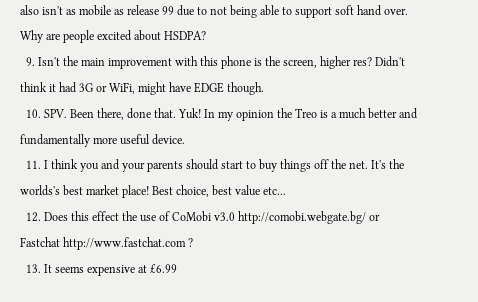also isn't as mobile as release 99 due to not being able to support soft hand over. Why are people excited about HSDPA?
  9. Isn't the main improvement with this phone is the screen, higher res? Didn't think it had 3G or WiFi, might have EDGE though.
  10. SPV. Been there, done that. Yuk! In my opinion the Treo is a much better and fundamentally more useful device.
  11. I think you and your parents should start to buy things off the net. It's the worlds's best market place! Best choice, best value etc...
  12. Does this effect the use of CoMobi v3.0 http://comobi.webgate.bg/ or Fastchat http://www.fastchat.com ?
  13. It seems expensive at £6.99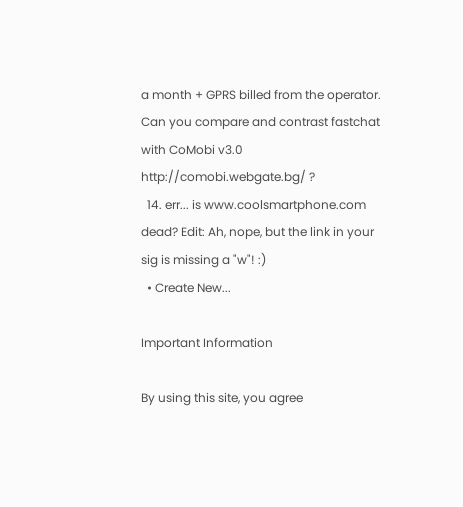a month + GPRS billed from the operator. Can you compare and contrast fastchat with CoMobi v3.0 http://comobi.webgate.bg/ ?
  14. err... is www.coolsmartphone.com dead? Edit: Ah, nope, but the link in your sig is missing a "w"! :)
  • Create New...

Important Information

By using this site, you agree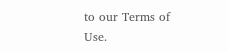to our Terms of Use.